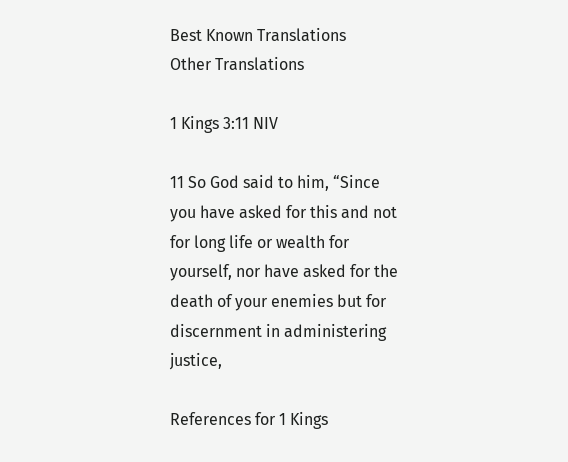Best Known Translations
Other Translations

1 Kings 3:11 NIV

11 So God said to him, “Since you have asked for this and not for long life or wealth for yourself, nor have asked for the death of your enemies but for discernment in administering justice,

References for 1 Kings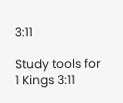3:11

Study tools for 1 Kings 3:11